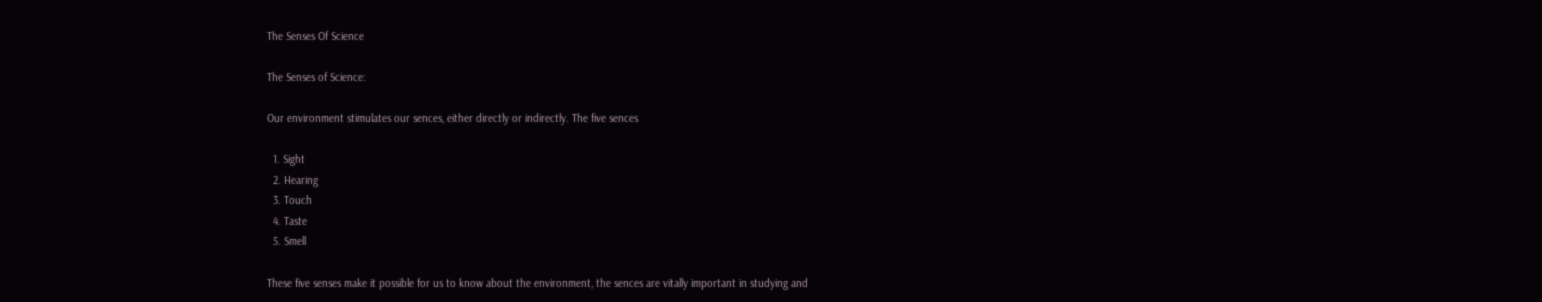The Senses Of Science

The Senses of Science:

Our environment stimulates our sences, either directly or indirectly. The five sences

  1. Sight
  2. Hearing
  3. Touch
  4. Taste
  5. Smell

These five senses make it possible for us to know about the environment, the sences are vitally important in studying and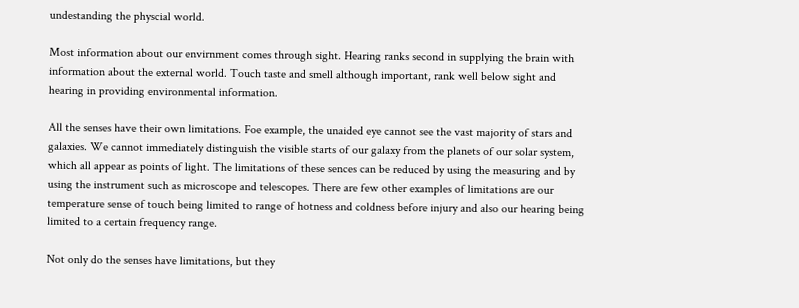undestanding the physcial world.

Most information about our envirnment comes through sight. Hearing ranks second in supplying the brain with information about the external world. Touch taste and smell although important, rank well below sight and hearing in providing environmental information.

All the senses have their own limitations. Foe example, the unaided eye cannot see the vast majority of stars and galaxies. We cannot immediately distinguish the visible starts of our galaxy from the planets of our solar system, which all appear as points of light. The limitations of these sences can be reduced by using the measuring and by using the instrument such as microscope and telescopes. There are few other examples of limitations are our temperature sense of touch being limited to range of hotness and coldness before injury and also our hearing being limited to a certain frequency range.

Not only do the senses have limitations, but they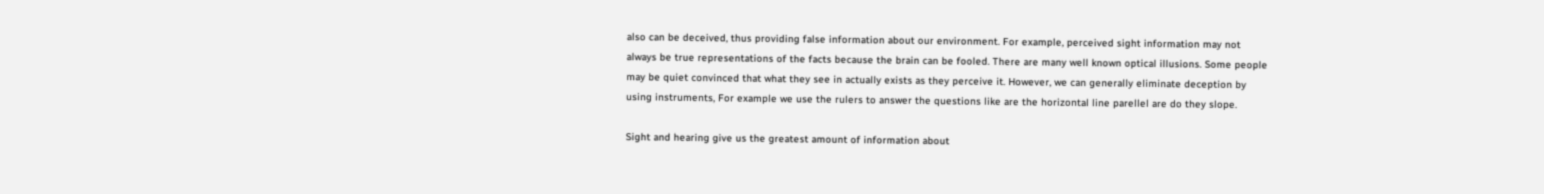also can be deceived, thus providing false information about our environment. For example, perceived sight information may not always be true representations of the facts because the brain can be fooled. There are many well known optical illusions. Some people may be quiet convinced that what they see in actually exists as they perceive it. However, we can generally eliminate deception by using instruments, For example we use the rulers to answer the questions like are the horizontal line parellel are do they slope.

Sight and hearing give us the greatest amount of information about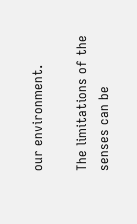our environment.

The limitations of the senses can be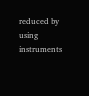reduced by using instruments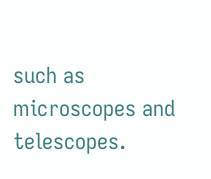such as microscopes and telescopes.